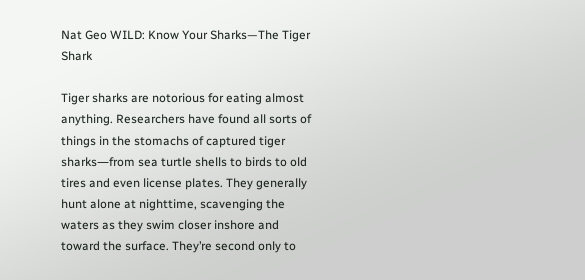Nat Geo WILD: Know Your Sharks—The Tiger Shark

Tiger sharks are notorious for eating almost anything. Researchers have found all sorts of things in the stomachs of captured tiger sharks―from sea turtle shells to birds to old tires and even license plates. They generally hunt alone at nighttime, scavenging the waters as they swim closer inshore and toward the surface. They’re second only to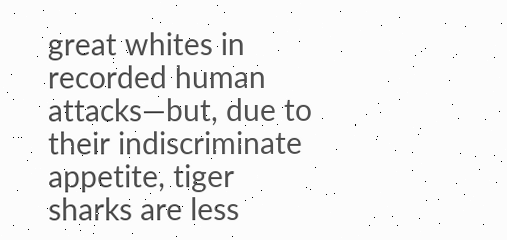great whites in recorded human attacks―but, due to their indiscriminate appetite, tiger sharks are less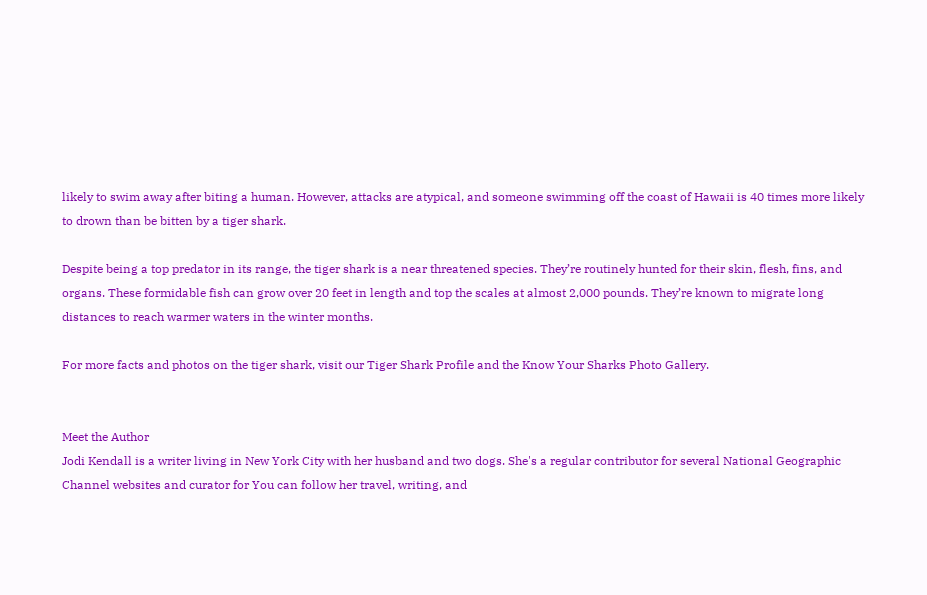likely to swim away after biting a human. However, attacks are atypical, and someone swimming off the coast of Hawaii is 40 times more likely to drown than be bitten by a tiger shark.

Despite being a top predator in its range, the tiger shark is a near threatened species. They’re routinely hunted for their skin, flesh, fins, and organs. These formidable fish can grow over 20 feet in length and top the scales at almost 2,000 pounds. They’re known to migrate long distances to reach warmer waters in the winter months.

For more facts and photos on the tiger shark, visit our Tiger Shark Profile and the Know Your Sharks Photo Gallery.


Meet the Author
Jodi Kendall is a writer living in New York City with her husband and two dogs. She's a regular contributor for several National Geographic Channel websites and curator for You can follow her travel, writing, and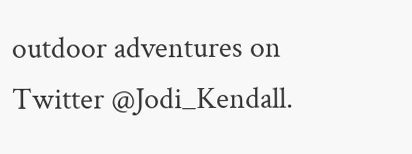outdoor adventures on Twitter @Jodi_Kendall.